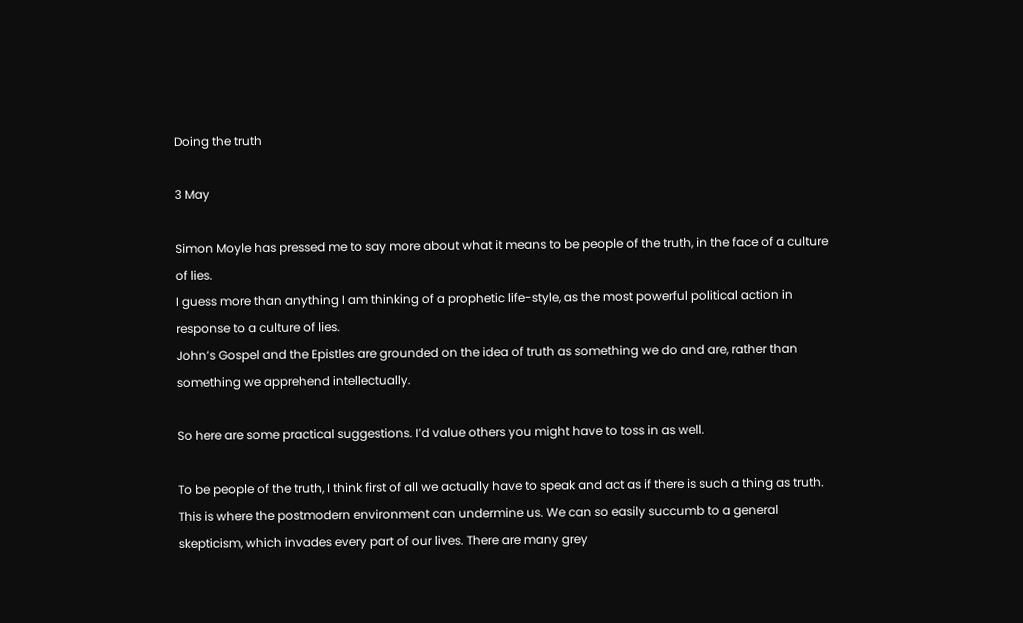Doing the truth

3 May

Simon Moyle has pressed me to say more about what it means to be people of the truth, in the face of a culture of lies.
I guess more than anything I am thinking of a prophetic life-style, as the most powerful political action in response to a culture of lies.
John’s Gospel and the Epistles are grounded on the idea of truth as something we do and are, rather than something we apprehend intellectually.

So here are some practical suggestions. I’d value others you might have to toss in as well.

To be people of the truth, I think first of all we actually have to speak and act as if there is such a thing as truth. This is where the postmodern environment can undermine us. We can so easily succumb to a general skepticism, which invades every part of our lives. There are many grey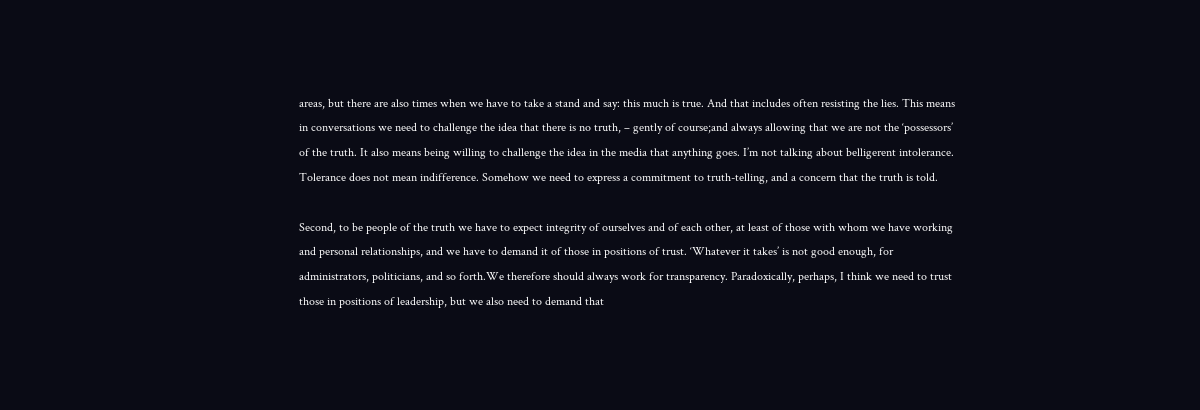areas, but there are also times when we have to take a stand and say: this much is true. And that includes often resisting the lies. This means in conversations we need to challenge the idea that there is no truth, – gently of course;and always allowing that we are not the ‘possessors’ of the truth. It also means being willing to challenge the idea in the media that anything goes. I’m not talking about belligerent intolerance. Tolerance does not mean indifference. Somehow we need to express a commitment to truth-telling, and a concern that the truth is told.

Second, to be people of the truth we have to expect integrity of ourselves and of each other, at least of those with whom we have working and personal relationships, and we have to demand it of those in positions of trust. ‘Whatever it takes’ is not good enough, for administrators, politicians, and so forth.We therefore should always work for transparency. Paradoxically, perhaps, I think we need to trust those in positions of leadership, but we also need to demand that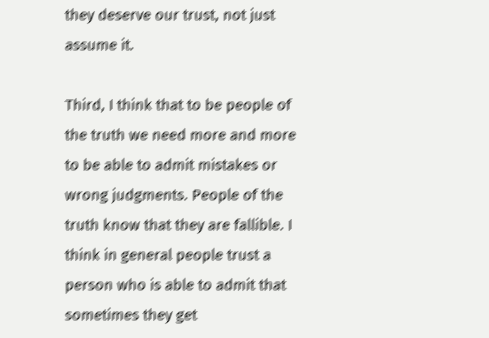they deserve our trust, not just assume it.

Third, I think that to be people of the truth we need more and more to be able to admit mistakes or wrong judgments. People of the truth know that they are fallible. I think in general people trust a person who is able to admit that sometimes they get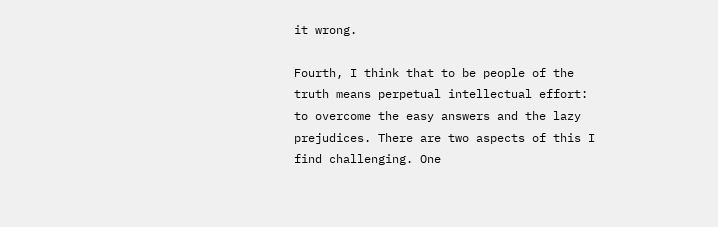it wrong.

Fourth, I think that to be people of the truth means perpetual intellectual effort: to overcome the easy answers and the lazy prejudices. There are two aspects of this I find challenging. One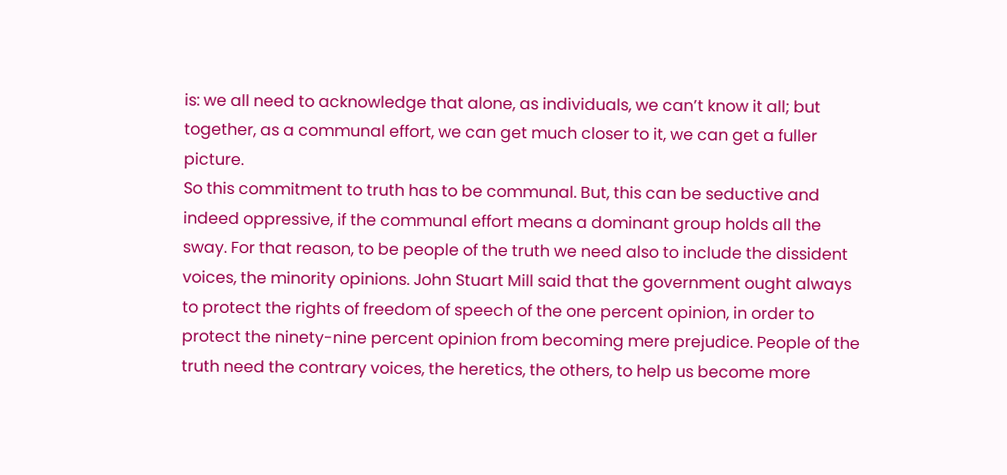is: we all need to acknowledge that alone, as individuals, we can’t know it all; but together, as a communal effort, we can get much closer to it, we can get a fuller picture.
So this commitment to truth has to be communal. But, this can be seductive and indeed oppressive, if the communal effort means a dominant group holds all the sway. For that reason, to be people of the truth we need also to include the dissident voices, the minority opinions. John Stuart Mill said that the government ought always to protect the rights of freedom of speech of the one percent opinion, in order to protect the ninety-nine percent opinion from becoming mere prejudice. People of the truth need the contrary voices, the heretics, the others, to help us become more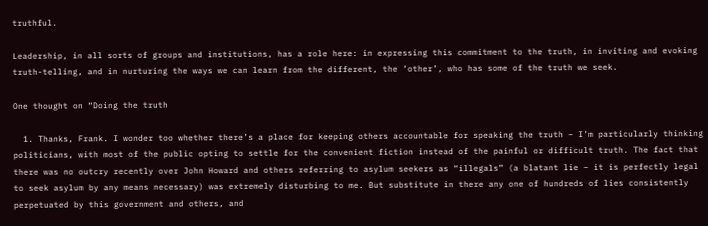truthful.

Leadership, in all sorts of groups and institutions, has a role here: in expressing this commitment to the truth, in inviting and evoking truth-telling, and in nurturing the ways we can learn from the different, the ‘other’, who has some of the truth we seek.

One thought on “Doing the truth

  1. Thanks, Frank. I wonder too whether there’s a place for keeping others accountable for speaking the truth – I’m particularly thinking politicians, with most of the public opting to settle for the convenient fiction instead of the painful or difficult truth. The fact that there was no outcry recently over John Howard and others referring to asylum seekers as “illegals” (a blatant lie – it is perfectly legal to seek asylum by any means necessary) was extremely disturbing to me. But substitute in there any one of hundreds of lies consistently perpetuated by this government and others, and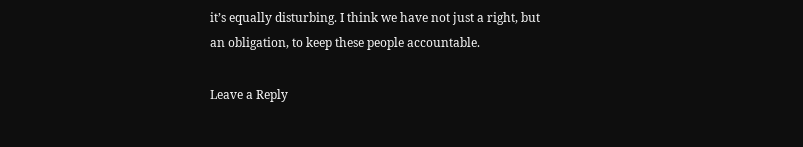it’s equally disturbing. I think we have not just a right, but an obligation, to keep these people accountable.

Leave a Reply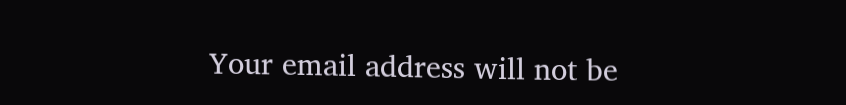Your email address will not be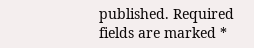published. Required fields are marked *